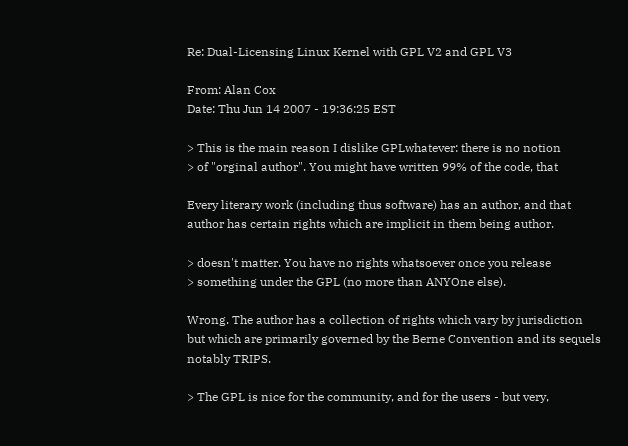Re: Dual-Licensing Linux Kernel with GPL V2 and GPL V3

From: Alan Cox
Date: Thu Jun 14 2007 - 19:36:25 EST

> This is the main reason I dislike GPLwhatever: there is no notion
> of "orginal author". You might have written 99% of the code, that

Every literary work (including thus software) has an author, and that
author has certain rights which are implicit in them being author.

> doesn't matter. You have no rights whatsoever once you release
> something under the GPL (no more than ANYOne else).

Wrong. The author has a collection of rights which vary by jurisdiction
but which are primarily governed by the Berne Convention and its sequels
notably TRIPS.

> The GPL is nice for the community, and for the users - but very,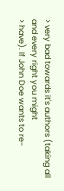> very bad towards it's authors (taking all and every right you might
> have). If John Doe wants to re-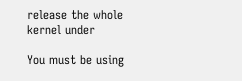release the whole kernel under

You must be using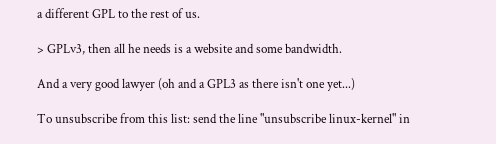a different GPL to the rest of us.

> GPLv3, then all he needs is a website and some bandwidth.

And a very good lawyer (oh and a GPL3 as there isn't one yet...)

To unsubscribe from this list: send the line "unsubscribe linux-kernel" in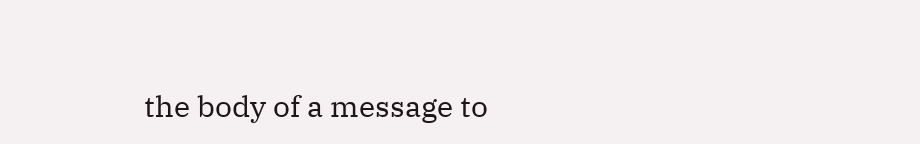the body of a message to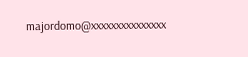majordomo@xxxxxxxxxxxxxxx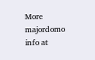More majordomo info at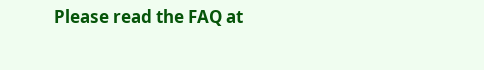Please read the FAQ at